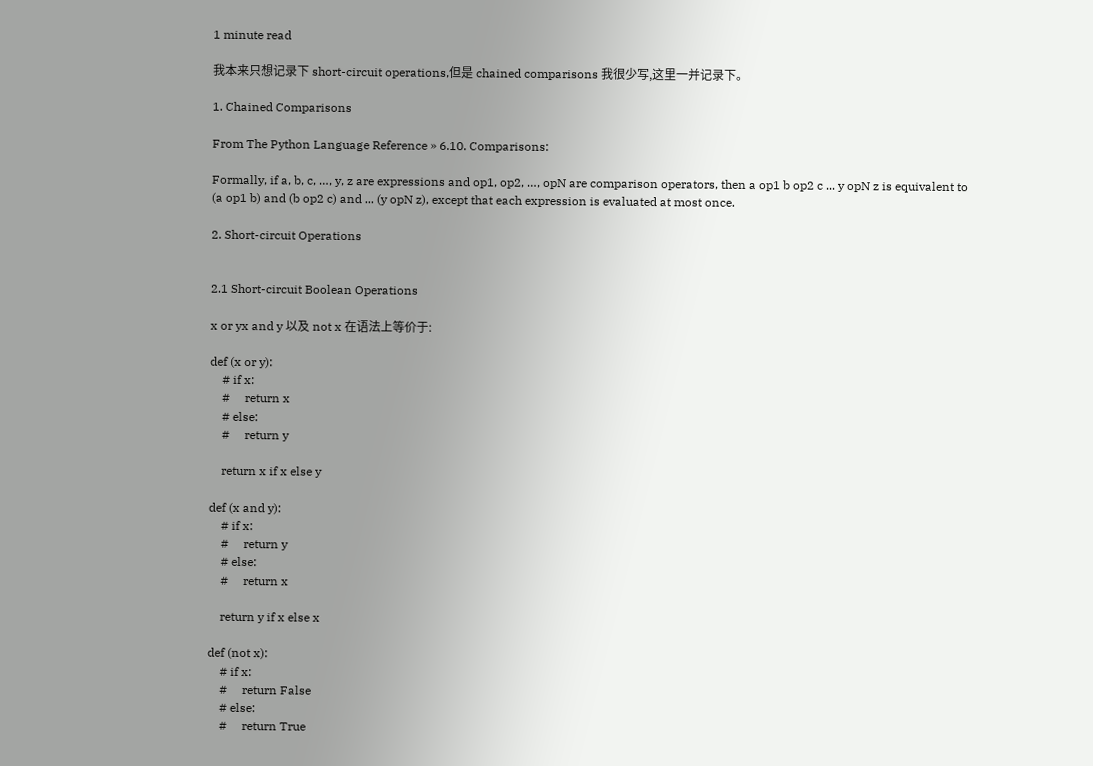1 minute read

我本来只想记录下 short-circuit operations,但是 chained comparisons 我很少写,这里一并记录下。

1. Chained Comparisons

From The Python Language Reference » 6.10. Comparisons:

Formally, if a, b, c, …, y, z are expressions and op1, op2, …, opN are comparison operators, then a op1 b op2 c ... y opN z is equivalent to (a op1 b) and (b op2 c) and ... (y opN z), except that each expression is evaluated at most once.

2. Short-circuit Operations


2.1 Short-circuit Boolean Operations

x or yx and y 以及 not x 在语法上等价于:

def (x or y):
    # if x:
    #     return x
    # else:
    #     return y

    return x if x else y

def (x and y):
    # if x:
    #     return y
    # else:
    #     return x

    return y if x else x

def (not x):
    # if x:
    #     return False
    # else:
    #     return True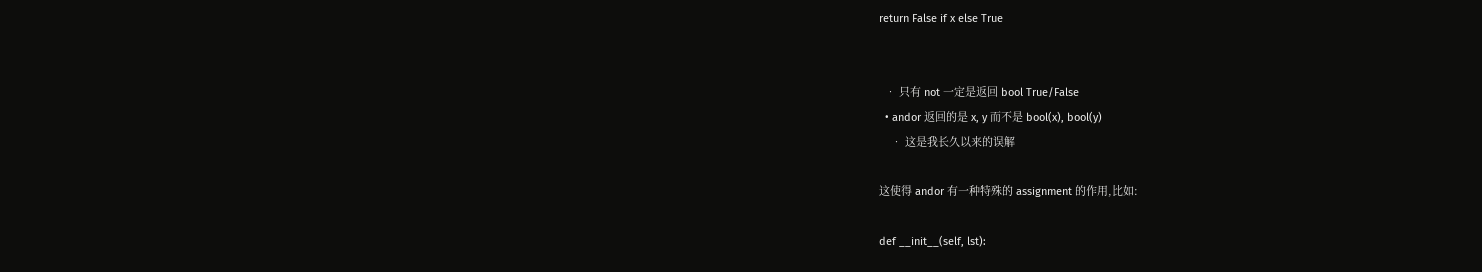return False if x else True


  • 只有 not 一定是返回 bool True/False
  • andor 返回的是 x, y 而不是 bool(x), bool(y)
    • 这是我长久以来的误解

这使得 andor 有一种特殊的 assignment 的作用,比如:

def __init__(self, lst):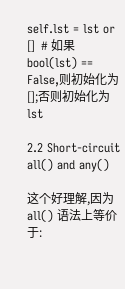self.lst = lst or []  # 如果 bool(lst) == False,则初始化为 [];否则初始化为 lst

2.2 Short-circuit all() and any()

这个好理解,因为 all() 语法上等价于: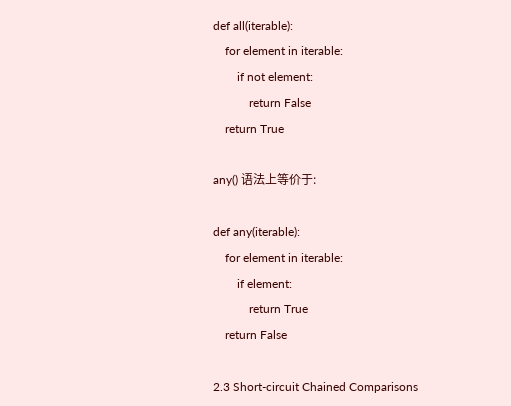def all(iterable):
    for element in iterable:
        if not element:
            return False
    return True

any() 语法上等价于:

def any(iterable):
    for element in iterable:
        if element:
            return True
    return False

2.3 Short-circuit Chained Comparisons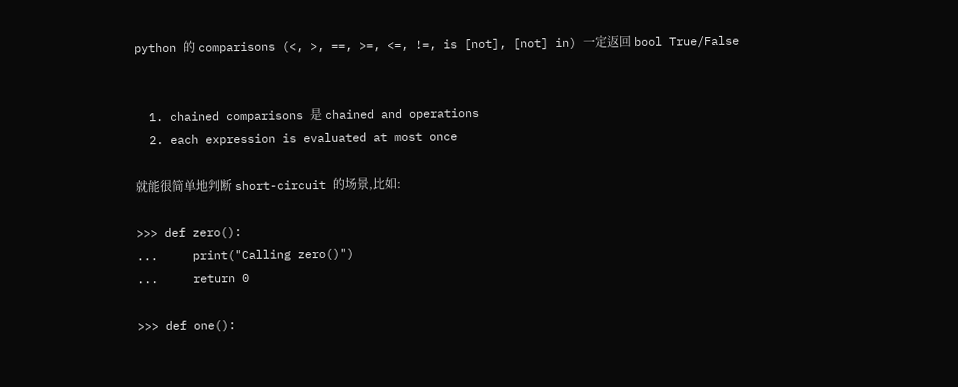python 的 comparisons (<, >, ==, >=, <=, !=, is [not], [not] in) 一定返回 bool True/False


  1. chained comparisons 是 chained and operations
  2. each expression is evaluated at most once

就能很简单地判断 short-circuit 的场景,比如:

>>> def zero():
...     print("Calling zero()")
...     return 0

>>> def one():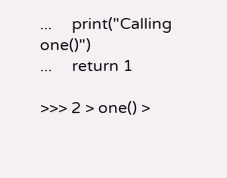...     print("Calling one()")
...     return 1

>>> 2 > one() >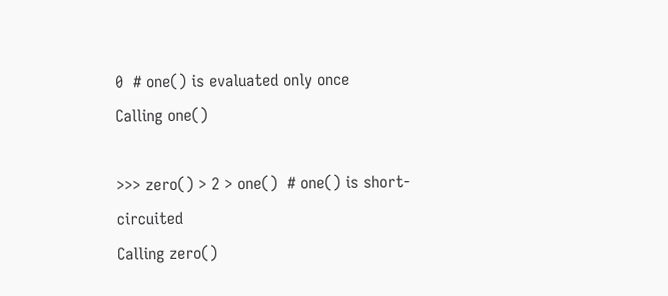0  # one() is evaluated only once
Calling one()

>>> zero() > 2 > one()  # one() is short-circuited
Calling zero()